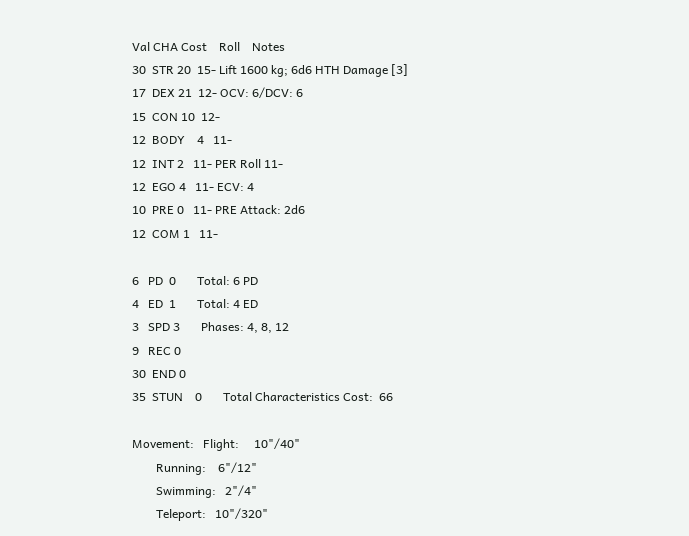Val CHA Cost    Roll    Notes
30  STR 20  15- Lift 1600 kg; 6d6 HTH Damage [3]
17  DEX 21  12- OCV: 6/DCV: 6
15  CON 10  12-
12  BODY    4   11-
12  INT 2   11- PER Roll 11-
12  EGO 4   11- ECV: 4
10  PRE 0   11- PRE Attack: 2d6
12  COM 1   11-

6   PD  0       Total: 6 PD
4   ED  1       Total: 4 ED
3   SPD 3       Phases: 4, 8, 12
9   REC 0
30  END 0
35  STUN    0       Total Characteristics Cost:  66

Movement:   Flight:     10"/40"
        Running:    6"/12"
        Swimming:   2"/4"
        Teleport:   10"/320"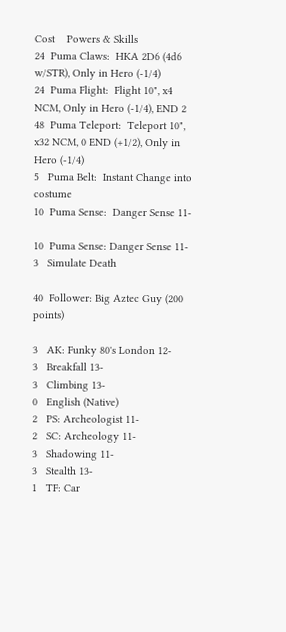Cost    Powers & Skills
24  Puma Claws:  HKA 2D6 (4d6 w/STR), Only in Hero (-1/4)
24  Puma Flight:  Flight 10", x4 NCM, Only in Hero (-1/4), END 2
48  Puma Teleport:  Teleport 10", x32 NCM, 0 END (+1/2), Only in Hero (-1/4)
5   Puma Belt:  Instant Change into costume
10  Puma Sense:  Danger Sense 11-

10  Puma Sense: Danger Sense 11-
3   Simulate Death

40  Follower: Big Aztec Guy (200 points)

3   AK: Funky 80's London 12-
3   Breakfall 13-
3   Climbing 13-
0   English (Native)
2   PS: Archeologist 11-
2   SC: Archeology 11-
3   Shadowing 11-
3   Stealth 13-
1   TF: Car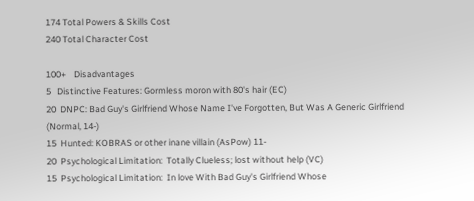174 Total Powers & Skills Cost
240 Total Character Cost

100+    Disadvantages
5   Distinctive Features: Gormless moron with 80's hair (EC)
20  DNPC: Bad Guy's Girlfriend Whose Name I've Forgotten, But Was A Generic Girlfriend (Normal, 14-)
15  Hunted: KOBRAS or other inane villain (AsPow) 11-
20  Psychological Limitation:  Totally Clueless; lost without help (VC)
15  Psychological Limitation:  In love With Bad Guy's Girlfriend Whose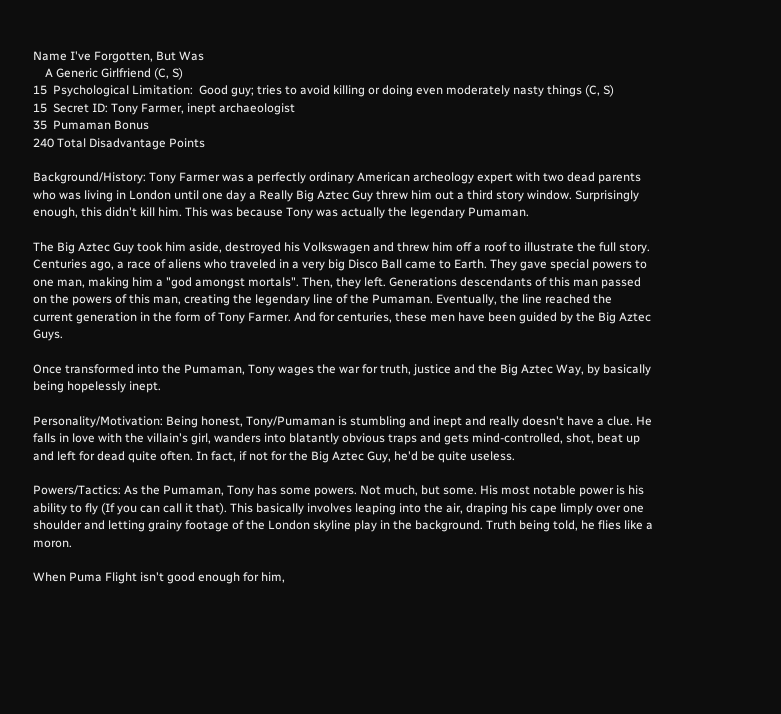Name I've Forgotten, But Was
    A Generic Girlfriend (C, S)
15  Psychological Limitation:  Good guy; tries to avoid killing or doing even moderately nasty things (C, S)
15  Secret ID: Tony Farmer, inept archaeologist
35  Pumaman Bonus
240 Total Disadvantage Points

Background/History: Tony Farmer was a perfectly ordinary American archeology expert with two dead parents who was living in London until one day a Really Big Aztec Guy threw him out a third story window. Surprisingly enough, this didn't kill him. This was because Tony was actually the legendary Pumaman.

The Big Aztec Guy took him aside, destroyed his Volkswagen and threw him off a roof to illustrate the full story. Centuries ago, a race of aliens who traveled in a very big Disco Ball came to Earth. They gave special powers to one man, making him a "god amongst mortals". Then, they left. Generations descendants of this man passed on the powers of this man, creating the legendary line of the Pumaman. Eventually, the line reached the current generation in the form of Tony Farmer. And for centuries, these men have been guided by the Big Aztec Guys.

Once transformed into the Pumaman, Tony wages the war for truth, justice and the Big Aztec Way, by basically being hopelessly inept.

Personality/Motivation: Being honest, Tony/Pumaman is stumbling and inept and really doesn't have a clue. He falls in love with the villain's girl, wanders into blatantly obvious traps and gets mind-controlled, shot, beat up and left for dead quite often. In fact, if not for the Big Aztec Guy, he'd be quite useless.

Powers/Tactics: As the Pumaman, Tony has some powers. Not much, but some. His most notable power is his ability to fly (If you can call it that). This basically involves leaping into the air, draping his cape limply over one shoulder and letting grainy footage of the London skyline play in the background. Truth being told, he flies like a moron.

When Puma Flight isn't good enough for him,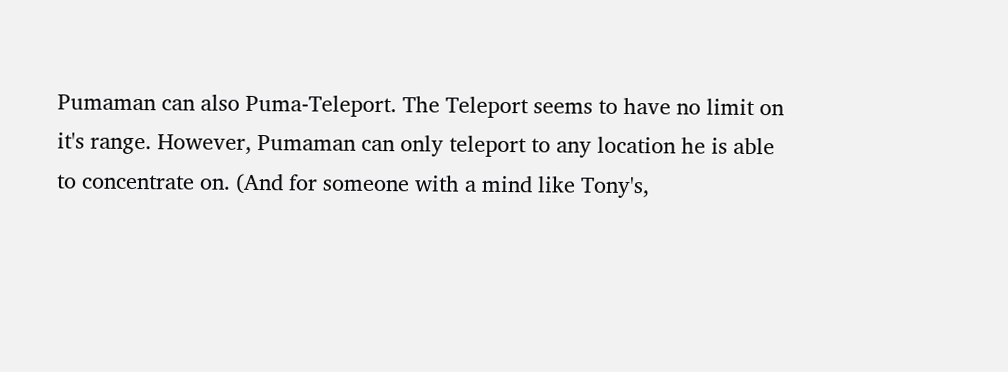Pumaman can also Puma-Teleport. The Teleport seems to have no limit on it's range. However, Pumaman can only teleport to any location he is able to concentrate on. (And for someone with a mind like Tony's,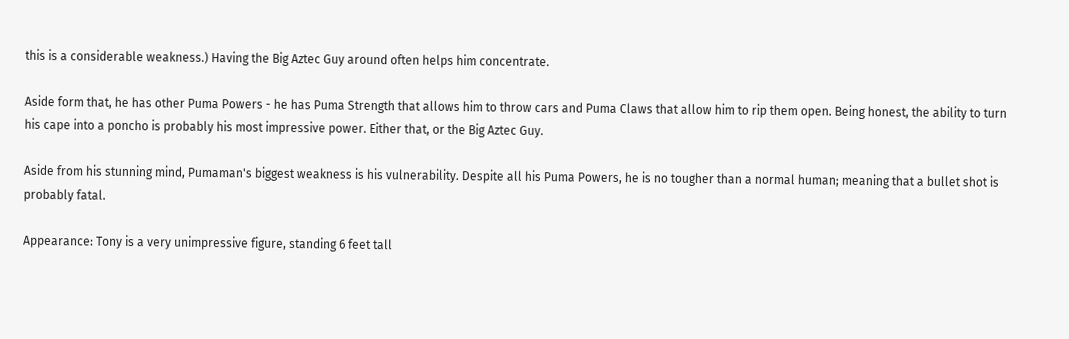this is a considerable weakness.) Having the Big Aztec Guy around often helps him concentrate.

Aside form that, he has other Puma Powers - he has Puma Strength that allows him to throw cars and Puma Claws that allow him to rip them open. Being honest, the ability to turn his cape into a poncho is probably his most impressive power. Either that, or the Big Aztec Guy.

Aside from his stunning mind, Pumaman's biggest weakness is his vulnerability. Despite all his Puma Powers, he is no tougher than a normal human; meaning that a bullet shot is probably fatal.

Appearance: Tony is a very unimpressive figure, standing 6 feet tall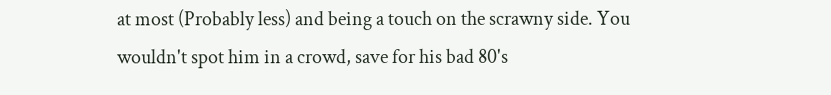at most (Probably less) and being a touch on the scrawny side. You wouldn't spot him in a crowd, save for his bad 80's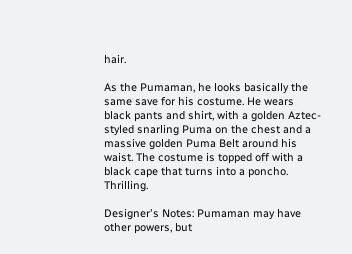hair.

As the Pumaman, he looks basically the same save for his costume. He wears black pants and shirt, with a golden Aztec-styled snarling Puma on the chest and a massive golden Puma Belt around his waist. The costume is topped off with a black cape that turns into a poncho. Thrilling.

Designer's Notes: Pumaman may have other powers, but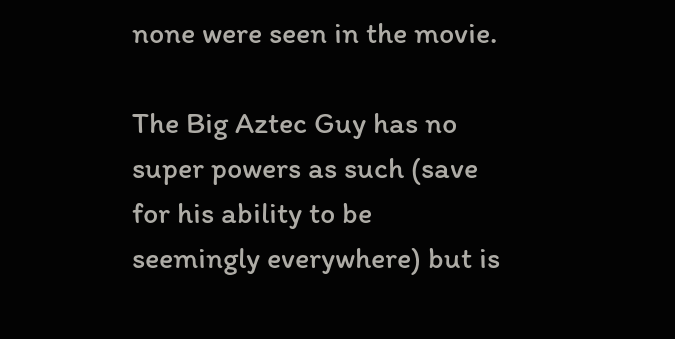none were seen in the movie.

The Big Aztec Guy has no super powers as such (save for his ability to be seemingly everywhere) but is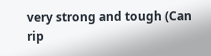very strong and tough (Can rip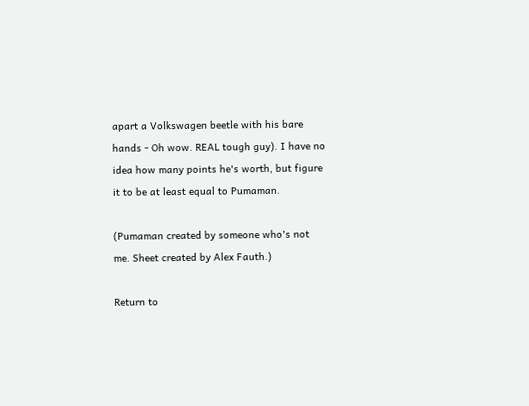apart a Volkswagen beetle with his bare hands - Oh wow. REAL tough guy). I have no idea how many points he's worth, but figure it to be at least equal to Pumaman.

(Pumaman created by someone who's not me. Sheet created by Alex Fauth.)

Return to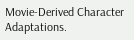Movie-Derived Character Adaptations.